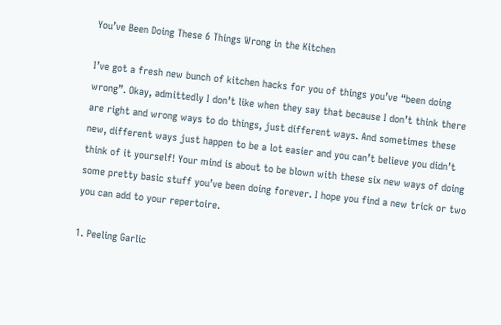You’ve Been Doing These 6 Things Wrong in the Kitchen

I’ve got a fresh new bunch of kitchen hacks for you of things you’ve “been doing wrong”. Okay, admittedly I don’t like when they say that because I don’t think there are right and wrong ways to do things, just different ways. And sometimes these new, different ways just happen to be a lot easier and you can’t believe you didn’t think of it yourself! Your mind is about to be blown with these six new ways of doing some pretty basic stuff you’ve been doing forever. I hope you find a new trick or two you can add to your repertoire.

1. Peeling Garlic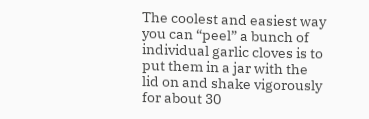The coolest and easiest way you can “peel” a bunch of individual garlic cloves is to put them in a jar with the lid on and shake vigorously for about 30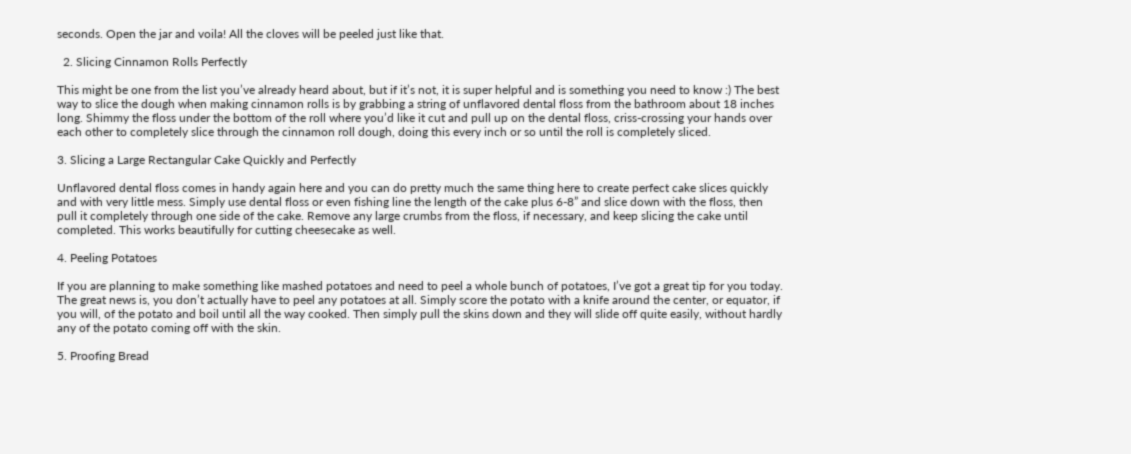seconds. Open the jar and voila! All the cloves will be peeled just like that.

  2. Slicing Cinnamon Rolls Perfectly

This might be one from the list you’ve already heard about, but if it’s not, it is super helpful and is something you need to know :) The best way to slice the dough when making cinnamon rolls is by grabbing a string of unflavored dental floss from the bathroom about 18 inches long. Shimmy the floss under the bottom of the roll where you’d like it cut and pull up on the dental floss, criss-crossing your hands over each other to completely slice through the cinnamon roll dough, doing this every inch or so until the roll is completely sliced.

3. Slicing a Large Rectangular Cake Quickly and Perfectly

Unflavored dental floss comes in handy again here and you can do pretty much the same thing here to create perfect cake slices quickly and with very little mess. Simply use dental floss or even fishing line the length of the cake plus 6-8” and slice down with the floss, then pull it completely through one side of the cake. Remove any large crumbs from the floss, if necessary, and keep slicing the cake until completed. This works beautifully for cutting cheesecake as well.

4. Peeling Potatoes

If you are planning to make something like mashed potatoes and need to peel a whole bunch of potatoes, I’ve got a great tip for you today. The great news is, you don’t actually have to peel any potatoes at all. Simply score the potato with a knife around the center, or equator, if you will, of the potato and boil until all the way cooked. Then simply pull the skins down and they will slide off quite easily, without hardly any of the potato coming off with the skin.

5. Proofing Bread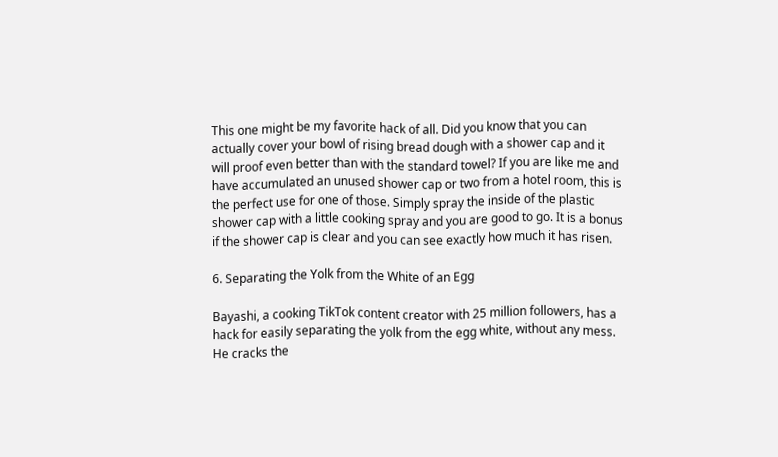This one might be my favorite hack of all. Did you know that you can actually cover your bowl of rising bread dough with a shower cap and it will proof even better than with the standard towel? If you are like me and have accumulated an unused shower cap or two from a hotel room, this is the perfect use for one of those. Simply spray the inside of the plastic shower cap with a little cooking spray and you are good to go. It is a bonus if the shower cap is clear and you can see exactly how much it has risen.

6. Separating the Yolk from the White of an Egg

Bayashi, a cooking TikTok content creator with 25 million followers, has a hack for easily separating the yolk from the egg white, without any mess. He cracks the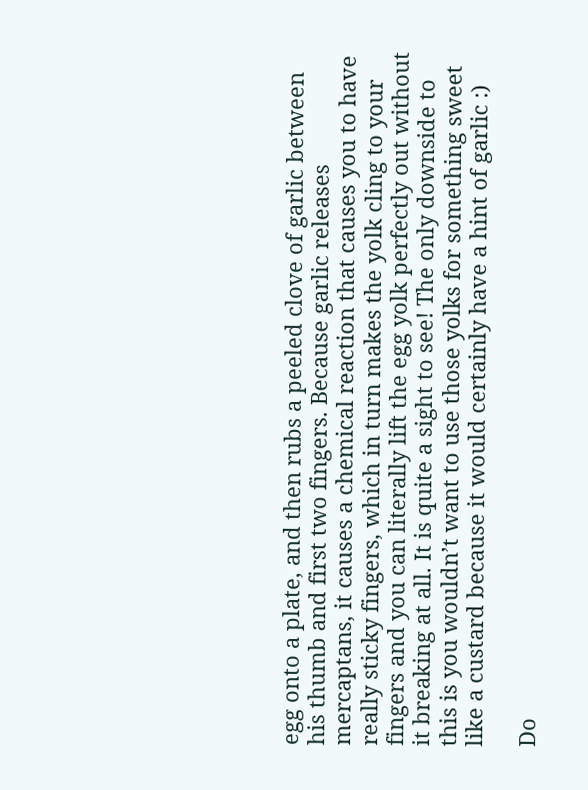egg onto a plate, and then rubs a peeled clove of garlic between his thumb and first two fingers. Because garlic releases mercaptans, it causes a chemical reaction that causes you to have really sticky fingers, which in turn makes the yolk cling to your fingers and you can literally lift the egg yolk perfectly out without it breaking at all. It is quite a sight to see! The only downside to this is you wouldn’t want to use those yolks for something sweet like a custard because it would certainly have a hint of garlic :)

Do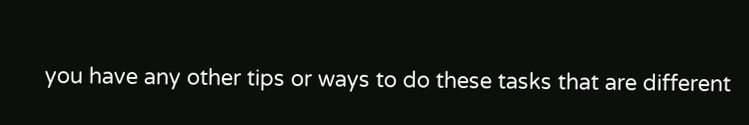you have any other tips or ways to do these tasks that are different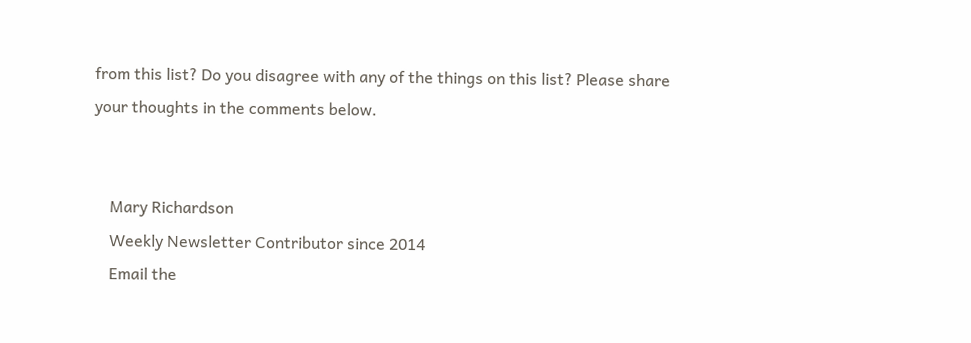from this list? Do you disagree with any of the things on this list? Please share your thoughts in the comments below.


    Mary Richardson
    Weekly Newsletter Contributor since 2014
    Email the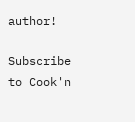author!

Subscribe to Cook'n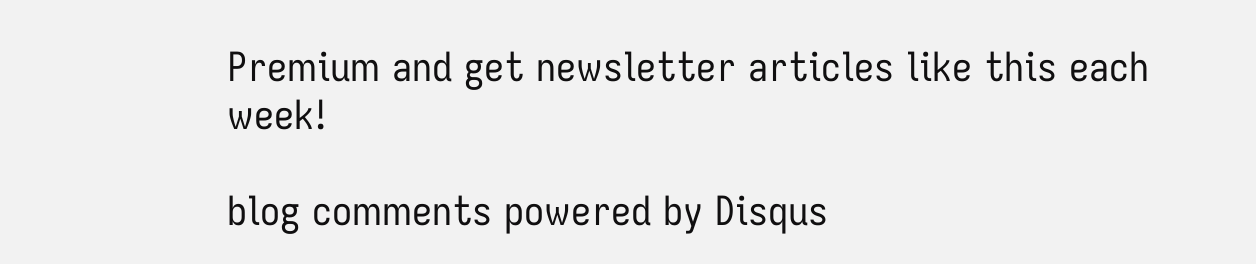Premium and get newsletter articles like this each week!

blog comments powered by Disqus